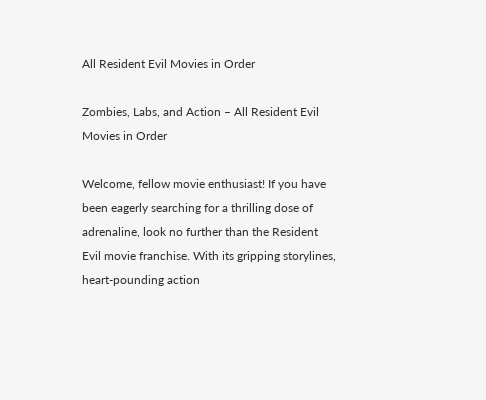All Resident Evil Movies in Order

Zombies, Labs, and Action – All Resident Evil Movies in Order

Welcome, fellow movie enthusiast! If you have been eagerly searching for a thrilling dose of adrenaline, look no further than the Resident Evil movie franchise. With its gripping storylines, heart-pounding action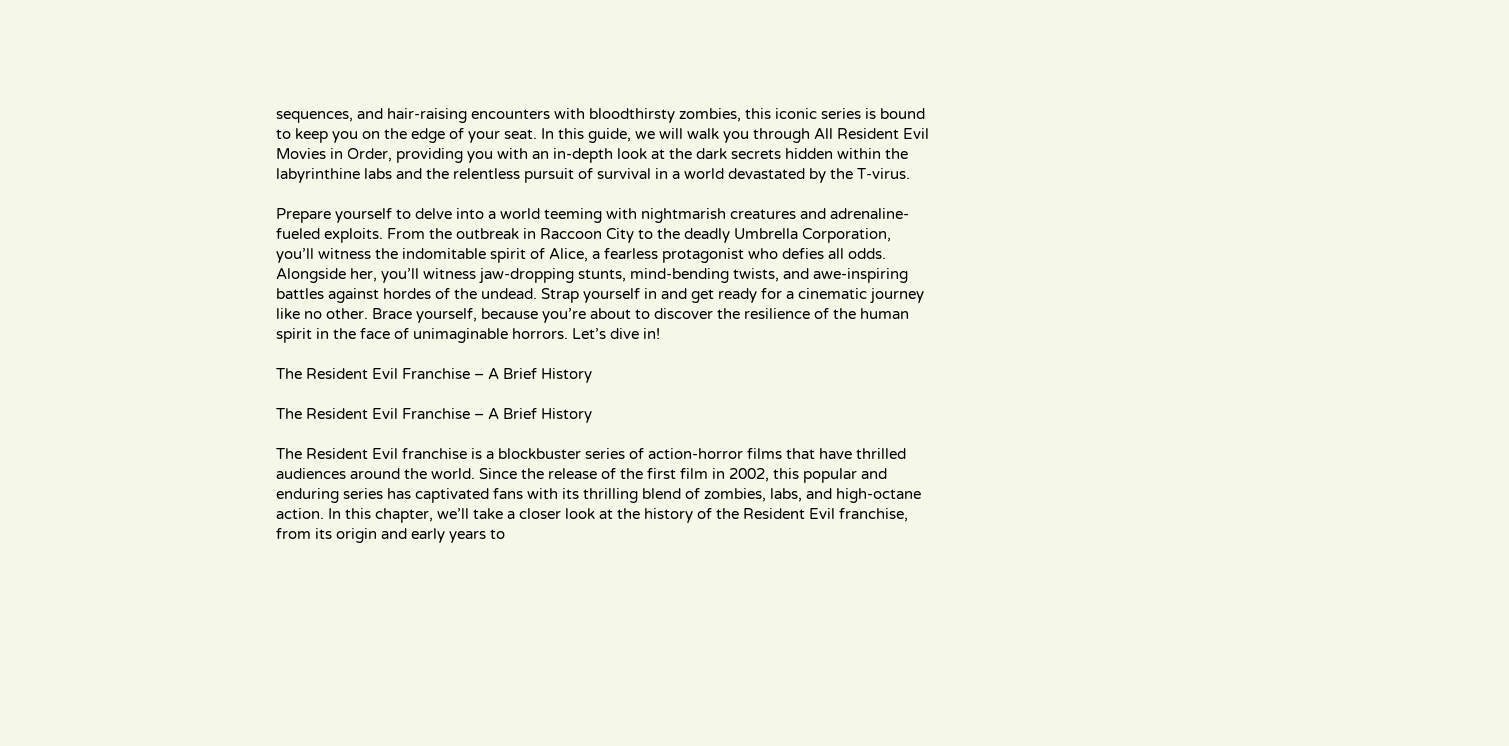sequences, and hair-raising encounters with bloodthirsty zombies, this iconic series is bound to keep you on the edge of your seat. In this guide, we will walk you through All Resident Evil Movies in Order, providing you with an in-depth look at the dark secrets hidden within the labyrinthine labs and the relentless pursuit of survival in a world devastated by the T-virus.

Prepare yourself to delve into a world teeming with nightmarish creatures and adrenaline-fueled exploits. From the outbreak in Raccoon City to the deadly Umbrella Corporation, you’ll witness the indomitable spirit of Alice, a fearless protagonist who defies all odds. Alongside her, you’ll witness jaw-dropping stunts, mind-bending twists, and awe-inspiring battles against hordes of the undead. Strap yourself in and get ready for a cinematic journey like no other. Brace yourself, because you’re about to discover the resilience of the human spirit in the face of unimaginable horrors. Let’s dive in!

The Resident Evil Franchise – A Brief History

The Resident Evil Franchise – A Brief History

The Resident Evil franchise is a blockbuster series of action-horror films that have thrilled audiences around the world. Since the release of the first film in 2002, this popular and enduring series has captivated fans with its thrilling blend of zombies, labs, and high-octane action. In this chapter, we’ll take a closer look at the history of the Resident Evil franchise, from its origin and early years to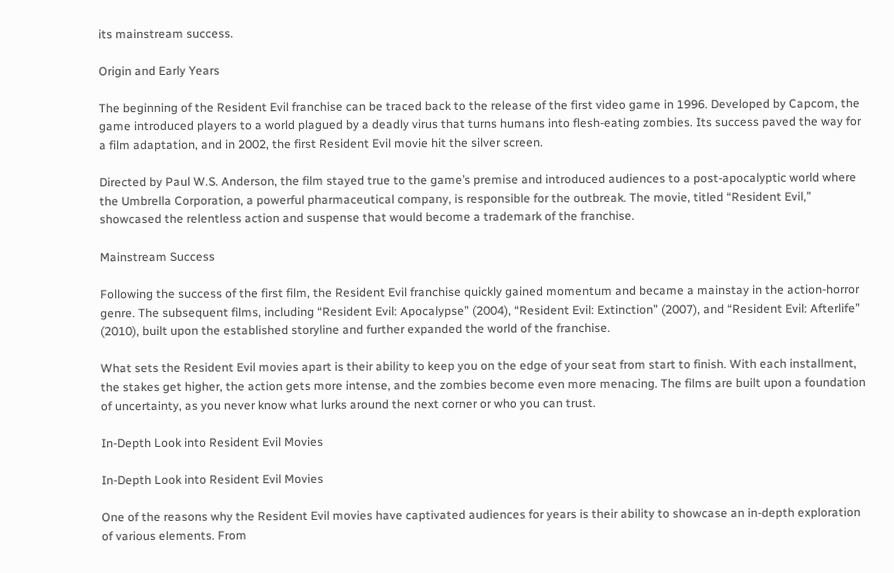its mainstream success.

Origin and Early Years

The beginning of the Resident Evil franchise can be traced back to the release of the first video game in 1996. Developed by Capcom, the game introduced players to a world plagued by a deadly virus that turns humans into flesh-eating zombies. Its success paved the way for a film adaptation, and in 2002, the first Resident Evil movie hit the silver screen.

Directed by Paul W.S. Anderson, the film stayed true to the game’s premise and introduced audiences to a post-apocalyptic world where the Umbrella Corporation, a powerful pharmaceutical company, is responsible for the outbreak. The movie, titled “Resident Evil,” showcased the relentless action and suspense that would become a trademark of the franchise.

Mainstream Success

Following the success of the first film, the Resident Evil franchise quickly gained momentum and became a mainstay in the action-horror genre. The subsequent films, including “Resident Evil: Apocalypse” (2004), “Resident Evil: Extinction” (2007), and “Resident Evil: Afterlife” (2010), built upon the established storyline and further expanded the world of the franchise.

What sets the Resident Evil movies apart is their ability to keep you on the edge of your seat from start to finish. With each installment, the stakes get higher, the action gets more intense, and the zombies become even more menacing. The films are built upon a foundation of uncertainty, as you never know what lurks around the next corner or who you can trust.

In-Depth Look into Resident Evil Movies

In-Depth Look into Resident Evil Movies

One of the reasons why the Resident Evil movies have captivated audiences for years is their ability to showcase an in-depth exploration of various elements. From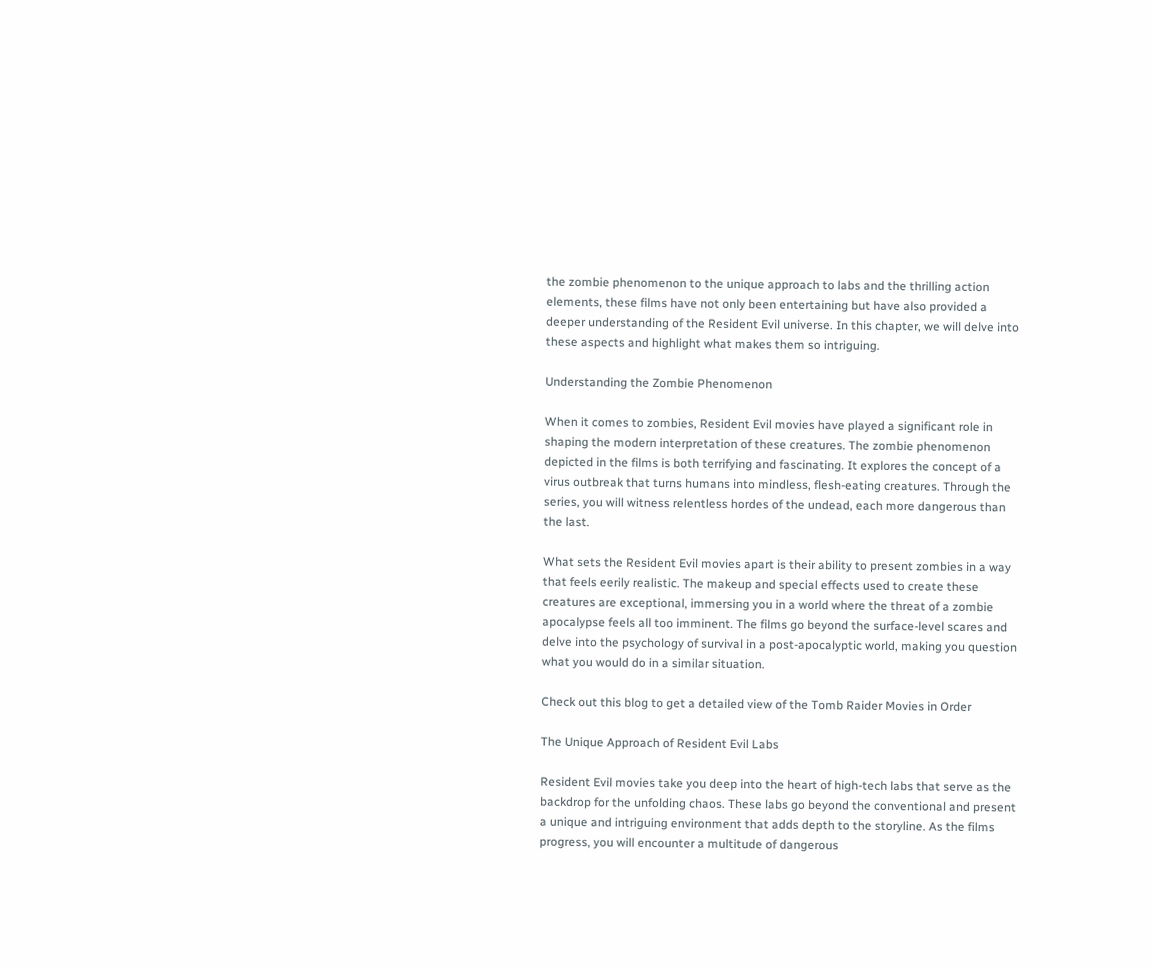the zombie phenomenon to the unique approach to labs and the thrilling action elements, these films have not only been entertaining but have also provided a deeper understanding of the Resident Evil universe. In this chapter, we will delve into these aspects and highlight what makes them so intriguing.

Understanding the Zombie Phenomenon

When it comes to zombies, Resident Evil movies have played a significant role in shaping the modern interpretation of these creatures. The zombie phenomenon depicted in the films is both terrifying and fascinating. It explores the concept of a virus outbreak that turns humans into mindless, flesh-eating creatures. Through the series, you will witness relentless hordes of the undead, each more dangerous than the last.

What sets the Resident Evil movies apart is their ability to present zombies in a way that feels eerily realistic. The makeup and special effects used to create these creatures are exceptional, immersing you in a world where the threat of a zombie apocalypse feels all too imminent. The films go beyond the surface-level scares and delve into the psychology of survival in a post-apocalyptic world, making you question what you would do in a similar situation.

Check out this blog to get a detailed view of the Tomb Raider Movies in Order

The Unique Approach of Resident Evil Labs

Resident Evil movies take you deep into the heart of high-tech labs that serve as the backdrop for the unfolding chaos. These labs go beyond the conventional and present a unique and intriguing environment that adds depth to the storyline. As the films progress, you will encounter a multitude of dangerous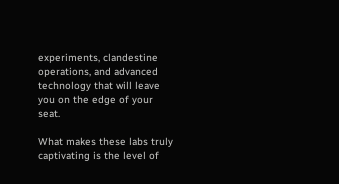experiments, clandestine operations, and advanced technology that will leave you on the edge of your seat.

What makes these labs truly captivating is the level of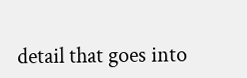detail that goes into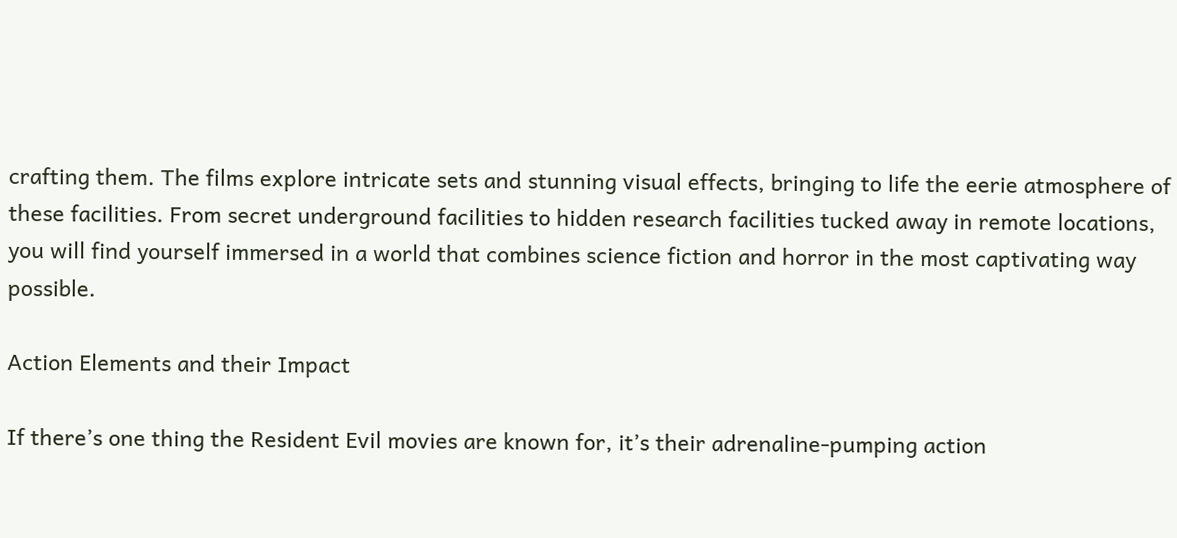crafting them. The films explore intricate sets and stunning visual effects, bringing to life the eerie atmosphere of these facilities. From secret underground facilities to hidden research facilities tucked away in remote locations, you will find yourself immersed in a world that combines science fiction and horror in the most captivating way possible.

Action Elements and their Impact

If there’s one thing the Resident Evil movies are known for, it’s their adrenaline-pumping action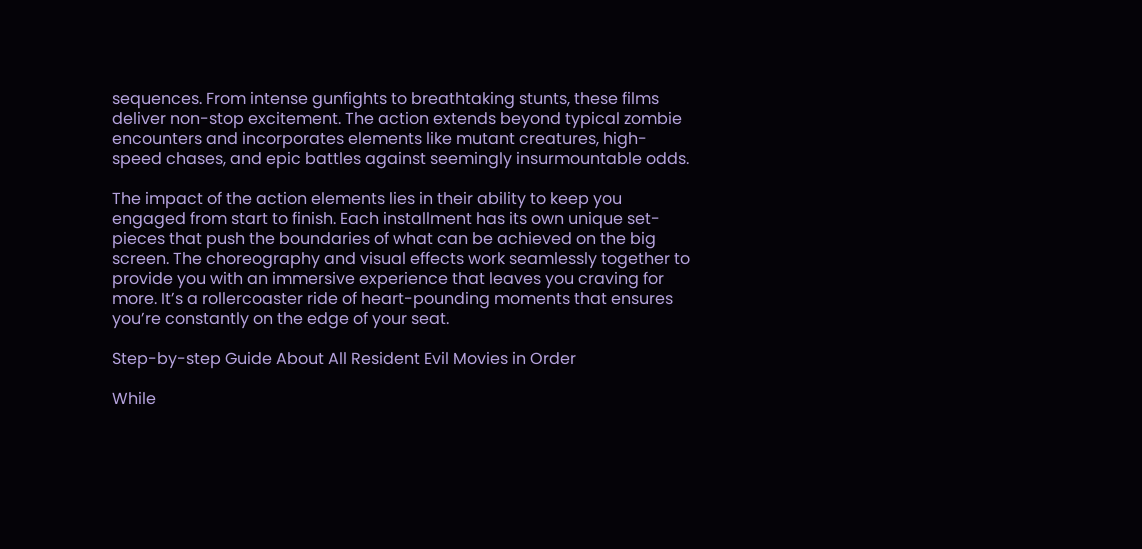sequences. From intense gunfights to breathtaking stunts, these films deliver non-stop excitement. The action extends beyond typical zombie encounters and incorporates elements like mutant creatures, high-speed chases, and epic battles against seemingly insurmountable odds.

The impact of the action elements lies in their ability to keep you engaged from start to finish. Each installment has its own unique set-pieces that push the boundaries of what can be achieved on the big screen. The choreography and visual effects work seamlessly together to provide you with an immersive experience that leaves you craving for more. It’s a rollercoaster ride of heart-pounding moments that ensures you’re constantly on the edge of your seat.

Step-by-step Guide About All Resident Evil Movies in Order

While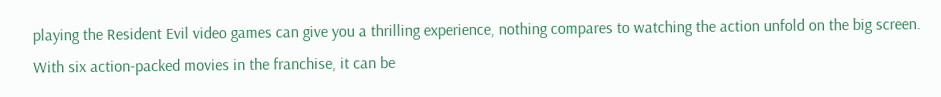playing the Resident Evil video games can give you a thrilling experience, nothing compares to watching the action unfold on the big screen. With six action-packed movies in the franchise, it can be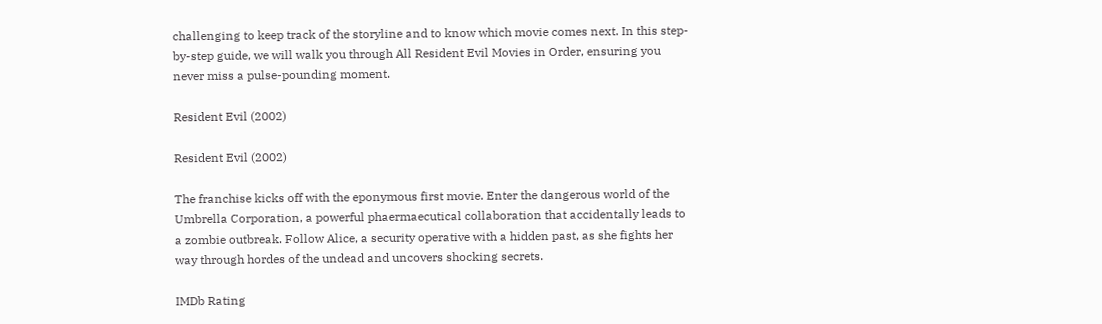challenging to keep track of the storyline and to know which movie comes next. In this step-by-step guide, we will walk you through All Resident Evil Movies in Order, ensuring you never miss a pulse-pounding moment.

Resident Evil (2002)

Resident Evil (2002)

The franchise kicks off with the eponymous first movie. Enter the dangerous world of the Umbrella Corporation, a powerful phaermaecutical collaboration that accidentally leads to a zombie outbreak. Follow Alice, a security operative with a hidden past, as she fights her way through hordes of the undead and uncovers shocking secrets.

IMDb Rating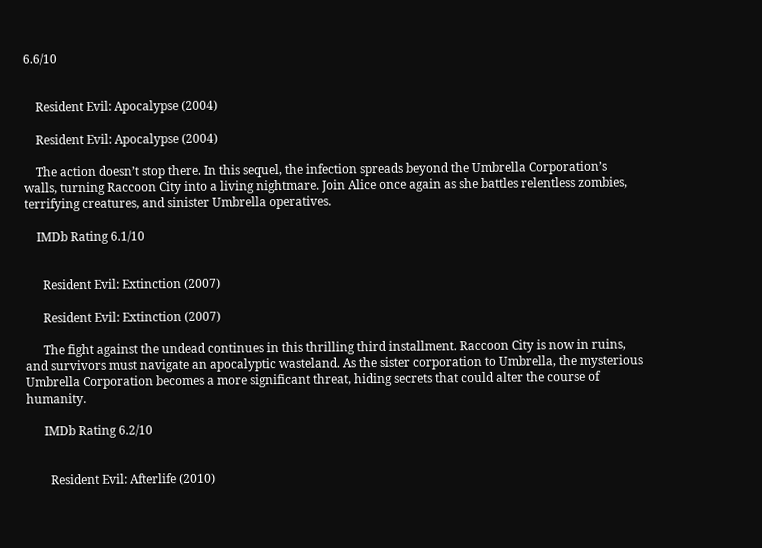6.6/10


    Resident Evil: Apocalypse (2004)

    Resident Evil: Apocalypse (2004)

    The action doesn’t stop there. In this sequel, the infection spreads beyond the Umbrella Corporation’s walls, turning Raccoon City into a living nightmare. Join Alice once again as she battles relentless zombies, terrifying creatures, and sinister Umbrella operatives.

    IMDb Rating 6.1/10


      Resident Evil: Extinction (2007)

      Resident Evil: Extinction (2007)

      The fight against the undead continues in this thrilling third installment. Raccoon City is now in ruins, and survivors must navigate an apocalyptic wasteland. As the sister corporation to Umbrella, the mysterious Umbrella Corporation becomes a more significant threat, hiding secrets that could alter the course of humanity.

      IMDb Rating 6.2/10


        Resident Evil: Afterlife (2010)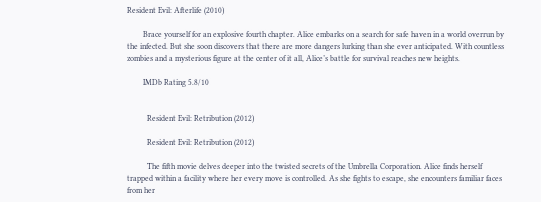Resident Evil: Afterlife (2010)

        Brace yourself for an explosive fourth chapter. Alice embarks on a search for safe haven in a world overrun by the infected. But she soon discovers that there are more dangers lurking than she ever anticipated. With countless zombies and a mysterious figure at the center of it all, Alice’s battle for survival reaches new heights.

        IMDb Rating 5.8/10


          Resident Evil: Retribution (2012)

          Resident Evil: Retribution (2012)

          The fifth movie delves deeper into the twisted secrets of the Umbrella Corporation. Alice finds herself trapped within a facility where her every move is controlled. As she fights to escape, she encounters familiar faces from her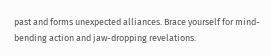past and forms unexpected alliances. Brace yourself for mind-bending action and jaw-dropping revelations.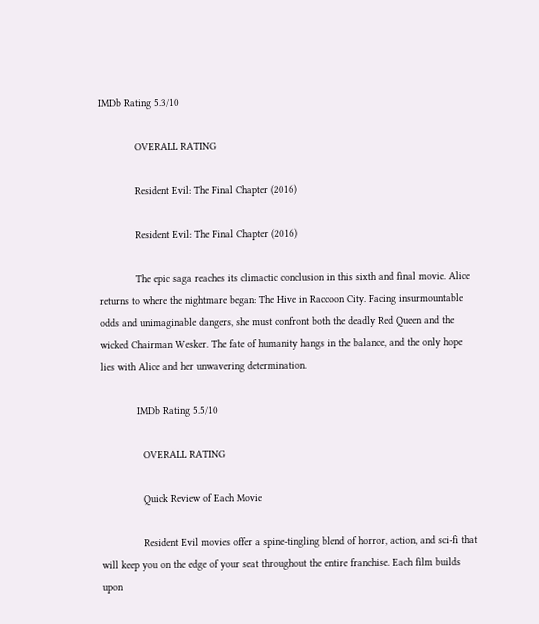IMDb Rating 5.3/10

            OVERALL RATING

            Resident Evil: The Final Chapter (2016)

            Resident Evil: The Final Chapter (2016)

            The epic saga reaches its climactic conclusion in this sixth and final movie. Alice returns to where the nightmare began: The Hive in Raccoon City. Facing insurmountable odds and unimaginable dangers, she must confront both the deadly Red Queen and the wicked Chairman Wesker. The fate of humanity hangs in the balance, and the only hope lies with Alice and her unwavering determination.

            IMDb Rating 5.5/10

              OVERALL RATING

              Quick Review of Each Movie

              Resident Evil movies offer a spine-tingling blend of horror, action, and sci-fi that will keep you on the edge of your seat throughout the entire franchise. Each film builds upon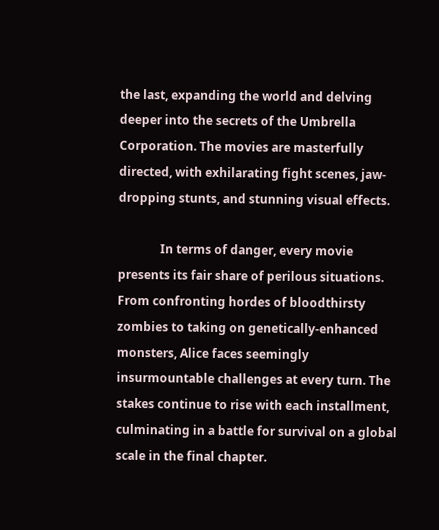the last, expanding the world and delving deeper into the secrets of the Umbrella Corporation. The movies are masterfully directed, with exhilarating fight scenes, jaw-dropping stunts, and stunning visual effects.

              In terms of danger, every movie presents its fair share of perilous situations. From confronting hordes of bloodthirsty zombies to taking on genetically-enhanced monsters, Alice faces seemingly insurmountable challenges at every turn. The stakes continue to rise with each installment, culminating in a battle for survival on a global scale in the final chapter.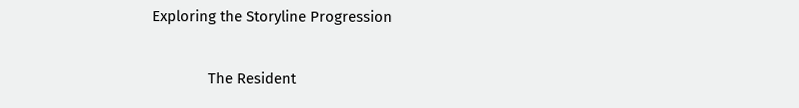Exploring the Storyline Progression

              The Resident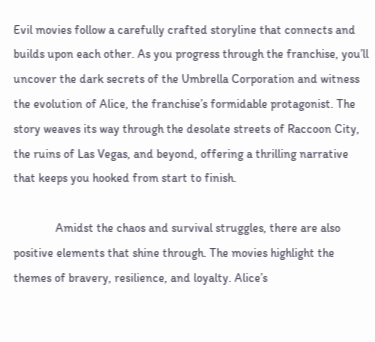Evil movies follow a carefully crafted storyline that connects and builds upon each other. As you progress through the franchise, you’ll uncover the dark secrets of the Umbrella Corporation and witness the evolution of Alice, the franchise’s formidable protagonist. The story weaves its way through the desolate streets of Raccoon City, the ruins of Las Vegas, and beyond, offering a thrilling narrative that keeps you hooked from start to finish.

              Amidst the chaos and survival struggles, there are also positive elements that shine through. The movies highlight the themes of bravery, resilience, and loyalty. Alice’s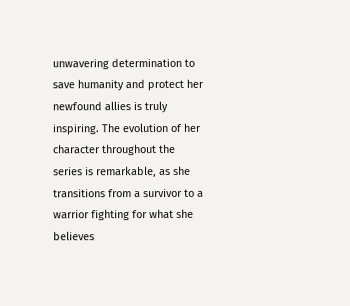unwavering determination to save humanity and protect her newfound allies is truly inspiring. The evolution of her character throughout the series is remarkable, as she transitions from a survivor to a warrior fighting for what she believes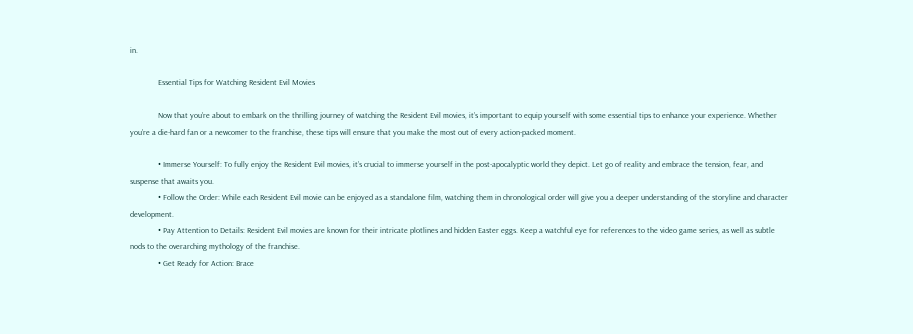in.

              Essential Tips for Watching Resident Evil Movies

              Now that you’re about to embark on the thrilling journey of watching the Resident Evil movies, it’s important to equip yourself with some essential tips to enhance your experience. Whether you’re a die-hard fan or a newcomer to the franchise, these tips will ensure that you make the most out of every action-packed moment.

              • Immerse Yourself: To fully enjoy the Resident Evil movies, it’s crucial to immerse yourself in the post-apocalyptic world they depict. Let go of reality and embrace the tension, fear, and suspense that awaits you.
              • Follow the Order: While each Resident Evil movie can be enjoyed as a standalone film, watching them in chronological order will give you a deeper understanding of the storyline and character development.
              • Pay Attention to Details: Resident Evil movies are known for their intricate plotlines and hidden Easter eggs. Keep a watchful eye for references to the video game series, as well as subtle nods to the overarching mythology of the franchise.
              • Get Ready for Action: Brace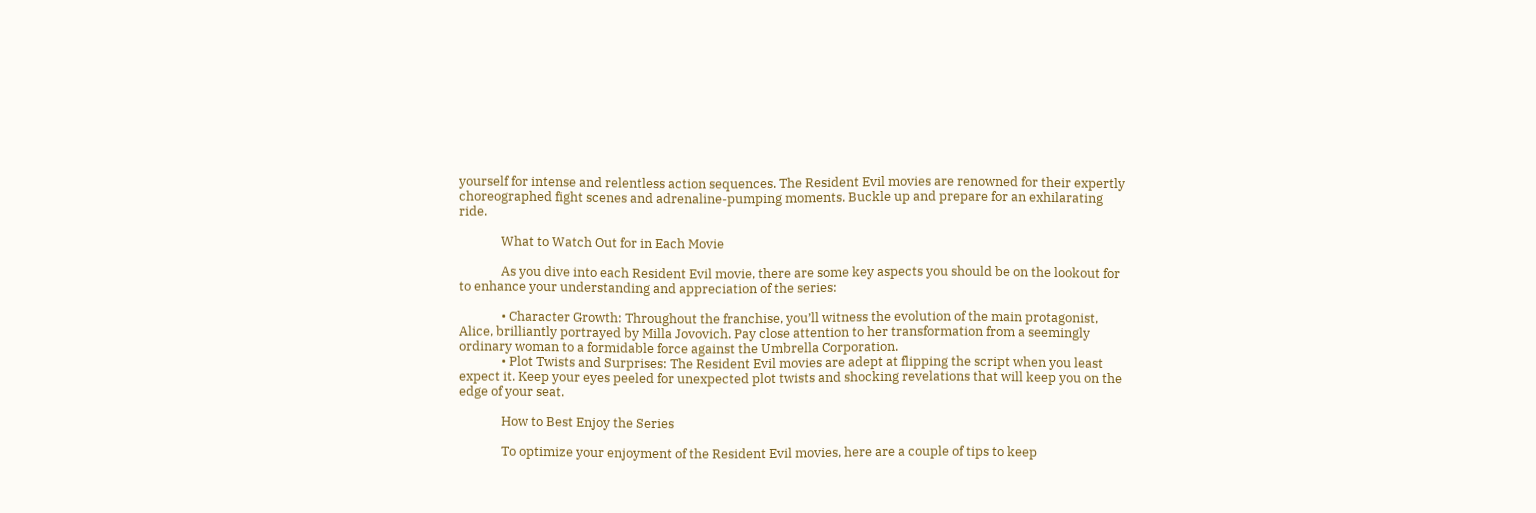yourself for intense and relentless action sequences. The Resident Evil movies are renowned for their expertly choreographed fight scenes and adrenaline-pumping moments. Buckle up and prepare for an exhilarating ride.

              What to Watch Out for in Each Movie

              As you dive into each Resident Evil movie, there are some key aspects you should be on the lookout for to enhance your understanding and appreciation of the series:

              • Character Growth: Throughout the franchise, you’ll witness the evolution of the main protagonist, Alice, brilliantly portrayed by Milla Jovovich. Pay close attention to her transformation from a seemingly ordinary woman to a formidable force against the Umbrella Corporation.
              • Plot Twists and Surprises: The Resident Evil movies are adept at flipping the script when you least expect it. Keep your eyes peeled for unexpected plot twists and shocking revelations that will keep you on the edge of your seat.

              How to Best Enjoy the Series

              To optimize your enjoyment of the Resident Evil movies, here are a couple of tips to keep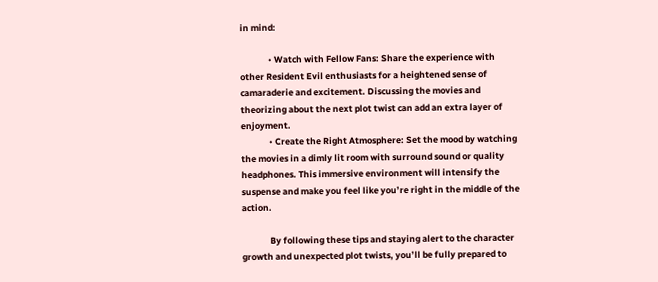in mind:

              • Watch with Fellow Fans: Share the experience with other Resident Evil enthusiasts for a heightened sense of camaraderie and excitement. Discussing the movies and theorizing about the next plot twist can add an extra layer of enjoyment.
              • Create the Right Atmosphere: Set the mood by watching the movies in a dimly lit room with surround sound or quality headphones. This immersive environment will intensify the suspense and make you feel like you’re right in the middle of the action.

              By following these tips and staying alert to the character growth and unexpected plot twists, you’ll be fully prepared to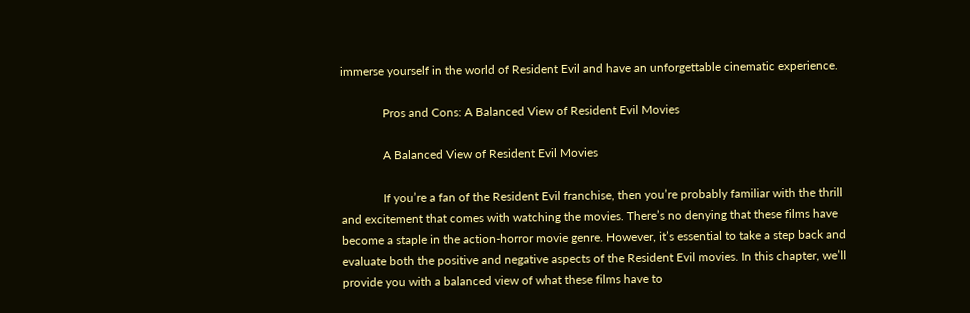immerse yourself in the world of Resident Evil and have an unforgettable cinematic experience.

              Pros and Cons: A Balanced View of Resident Evil Movies

              A Balanced View of Resident Evil Movies

              If you’re a fan of the Resident Evil franchise, then you’re probably familiar with the thrill and excitement that comes with watching the movies. There’s no denying that these films have become a staple in the action-horror movie genre. However, it’s essential to take a step back and evaluate both the positive and negative aspects of the Resident Evil movies. In this chapter, we’ll provide you with a balanced view of what these films have to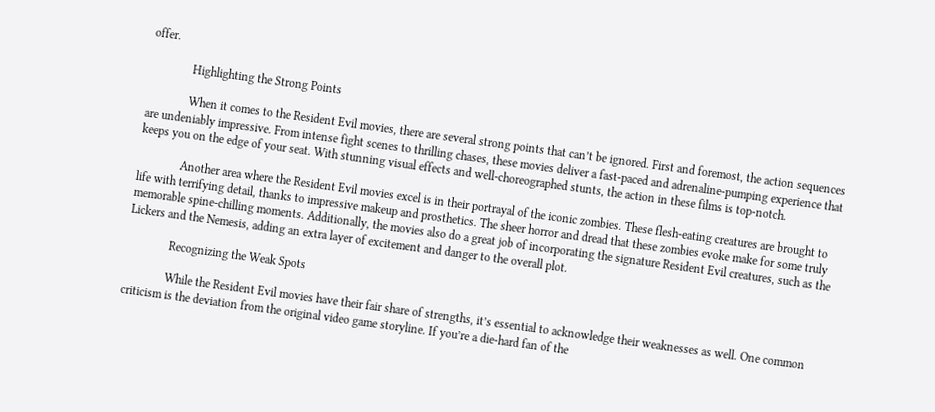offer.

              Highlighting the Strong Points

              When it comes to the Resident Evil movies, there are several strong points that can’t be ignored. First and foremost, the action sequences are undeniably impressive. From intense fight scenes to thrilling chases, these movies deliver a fast-paced and adrenaline-pumping experience that keeps you on the edge of your seat. With stunning visual effects and well-choreographed stunts, the action in these films is top-notch.

              Another area where the Resident Evil movies excel is in their portrayal of the iconic zombies. These flesh-eating creatures are brought to life with terrifying detail, thanks to impressive makeup and prosthetics. The sheer horror and dread that these zombies evoke make for some truly memorable spine-chilling moments. Additionally, the movies also do a great job of incorporating the signature Resident Evil creatures, such as the Lickers and the Nemesis, adding an extra layer of excitement and danger to the overall plot.

              Recognizing the Weak Spots

              While the Resident Evil movies have their fair share of strengths, it’s essential to acknowledge their weaknesses as well. One common criticism is the deviation from the original video game storyline. If you’re a die-hard fan of the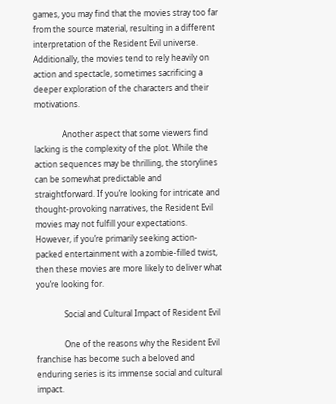games, you may find that the movies stray too far from the source material, resulting in a different interpretation of the Resident Evil universe. Additionally, the movies tend to rely heavily on action and spectacle, sometimes sacrificing a deeper exploration of the characters and their motivations.

              Another aspect that some viewers find lacking is the complexity of the plot. While the action sequences may be thrilling, the storylines can be somewhat predictable and straightforward. If you’re looking for intricate and thought-provoking narratives, the Resident Evil movies may not fulfill your expectations. However, if you’re primarily seeking action-packed entertainment with a zombie-filled twist, then these movies are more likely to deliver what you’re looking for.

              Social and Cultural Impact of Resident Evil

              One of the reasons why the Resident Evil franchise has become such a beloved and enduring series is its immense social and cultural impact.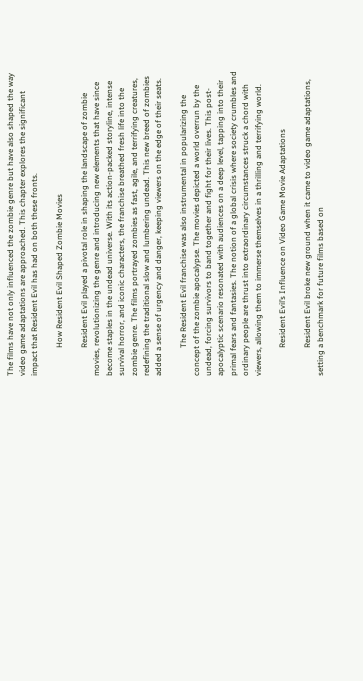The films have not only influenced the zombie genre but have also shaped the way video game adaptations are approached. This chapter explores the significant impact that Resident Evil has had on both these fronts.

              How Resident Evil Shaped Zombie Movies

              Resident Evil played a pivotal role in shaping the landscape of zombie movies, revolutionizing the genre and introducing new elements that have since become staples in the undead universe. With its action-packed storyline, intense survival horror, and iconic characters, the franchise breathed fresh life into the zombie genre. The films portrayed zombies as fast, agile, and terrifying creatures, redefining the traditional slow and lumbering undead. This new breed of zombies added a sense of urgency and danger, keeping viewers on the edge of their seats.

              The Resident Evil franchise was also instrumental in popularizing the concept of the zombie apocalypse. The movies depicted a world overrun by the undead, forcing survivors to band together and fight for their lives. This post-apocalyptic scenario resonated with audiences on a deep level, tapping into their primal fears and fantasies. The notion of a global crisis where society crumbles and ordinary people are thrust into extraordinary circumstances struck a chord with viewers, allowing them to immerse themselves in a thrilling and terrifying world.

              Resident Evil’s Influence on Video Game Movie Adaptations

              Resident Evil broke new ground when it came to video game adaptations, setting a benchmark for future films based on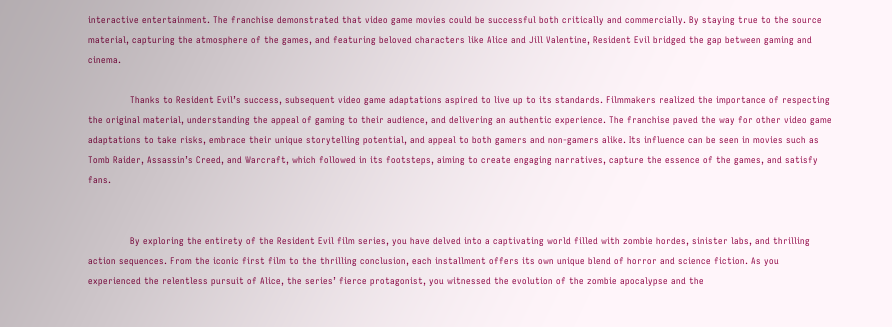interactive entertainment. The franchise demonstrated that video game movies could be successful both critically and commercially. By staying true to the source material, capturing the atmosphere of the games, and featuring beloved characters like Alice and Jill Valentine, Resident Evil bridged the gap between gaming and cinema.

              Thanks to Resident Evil’s success, subsequent video game adaptations aspired to live up to its standards. Filmmakers realized the importance of respecting the original material, understanding the appeal of gaming to their audience, and delivering an authentic experience. The franchise paved the way for other video game adaptations to take risks, embrace their unique storytelling potential, and appeal to both gamers and non-gamers alike. Its influence can be seen in movies such as Tomb Raider, Assassin’s Creed, and Warcraft, which followed in its footsteps, aiming to create engaging narratives, capture the essence of the games, and satisfy fans.


              By exploring the entirety of the Resident Evil film series, you have delved into a captivating world filled with zombie hordes, sinister labs, and thrilling action sequences. From the iconic first film to the thrilling conclusion, each installment offers its own unique blend of horror and science fiction. As you experienced the relentless pursuit of Alice, the series’ fierce protagonist, you witnessed the evolution of the zombie apocalypse and the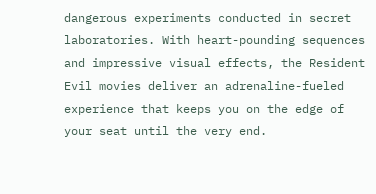dangerous experiments conducted in secret laboratories. With heart-pounding sequences and impressive visual effects, the Resident Evil movies deliver an adrenaline-fueled experience that keeps you on the edge of your seat until the very end.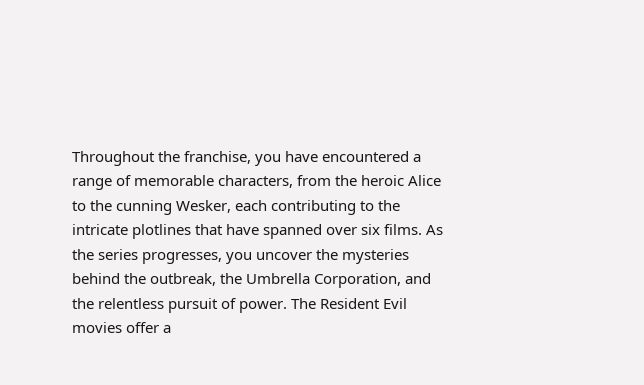Throughout the franchise, you have encountered a range of memorable characters, from the heroic Alice to the cunning Wesker, each contributing to the intricate plotlines that have spanned over six films. As the series progresses, you uncover the mysteries behind the outbreak, the Umbrella Corporation, and the relentless pursuit of power. The Resident Evil movies offer a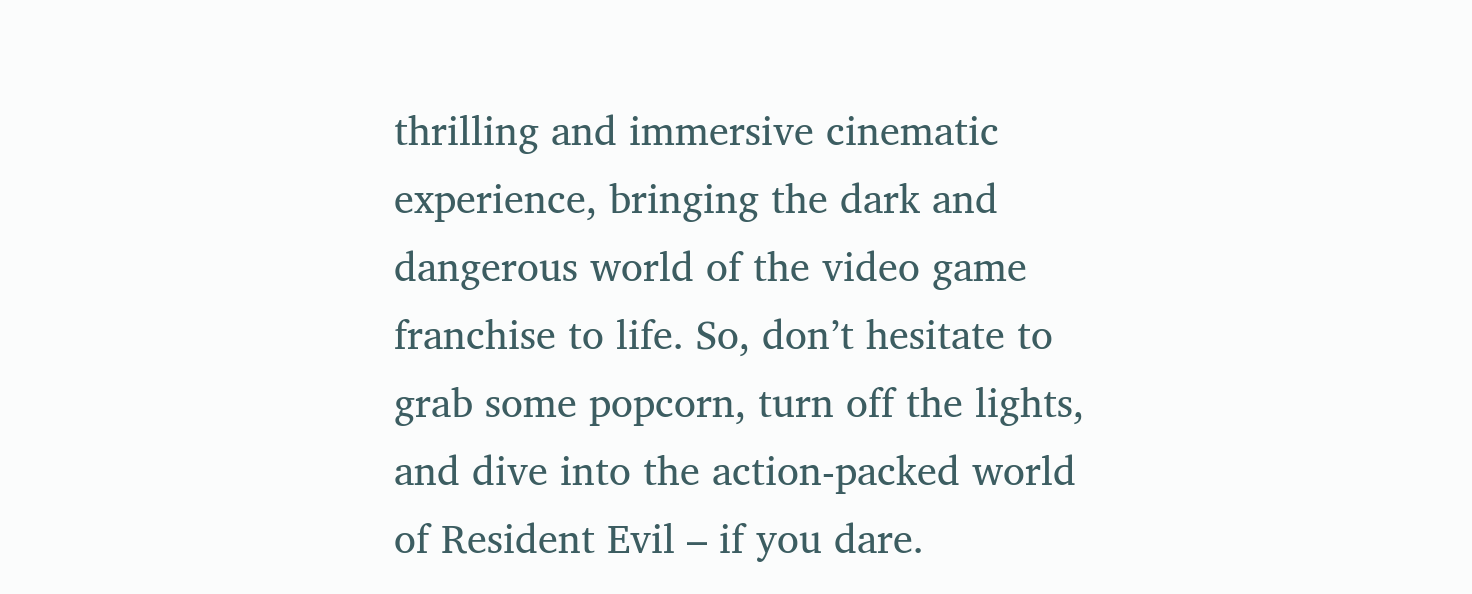thrilling and immersive cinematic experience, bringing the dark and dangerous world of the video game franchise to life. So, don’t hesitate to grab some popcorn, turn off the lights, and dive into the action-packed world of Resident Evil – if you dare.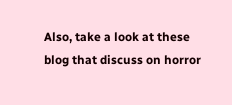Also, take a look at these blog that discuss on horror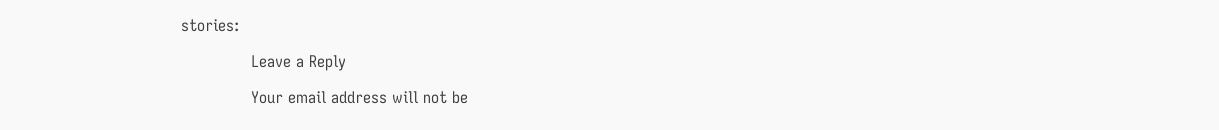stories:

              Leave a Reply

              Your email address will not be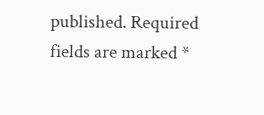published. Required fields are marked *